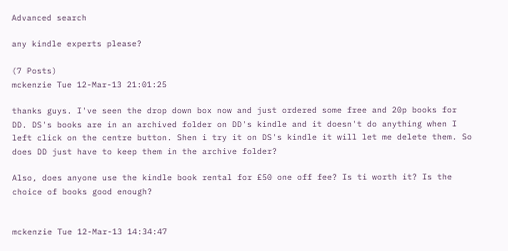Advanced search

any kindle experts please?

(7 Posts)
mckenzie Tue 12-Mar-13 21:01:25

thanks guys. I've seen the drop down box now and just ordered some free and 20p books for DD. DS's books are in an archived folder on DD's kindle and it doesn't do anything when I left click on the centre button. Shen i try it on DS's kindle it will let me delete them. So does DD just have to keep them in the archive folder?

Also, does anyone use the kindle book rental for £50 one off fee? Is ti worth it? Is the choice of books good enough?


mckenzie Tue 12-Mar-13 14:34:47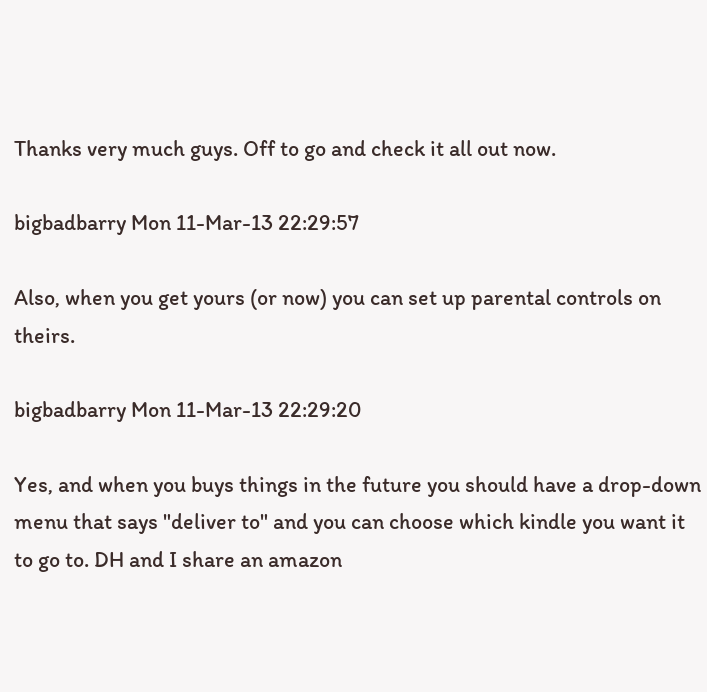Thanks very much guys. Off to go and check it all out now.

bigbadbarry Mon 11-Mar-13 22:29:57

Also, when you get yours (or now) you can set up parental controls on theirs.

bigbadbarry Mon 11-Mar-13 22:29:20

Yes, and when you buys things in the future you should have a drop-down menu that says "deliver to" and you can choose which kindle you want it to go to. DH and I share an amazon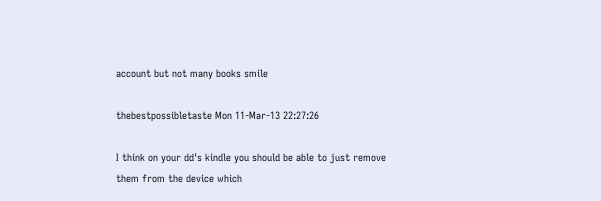account but not many books smile

thebestpossibletaste Mon 11-Mar-13 22:27:26

I think on your dd's kindle you should be able to just remove them from the device which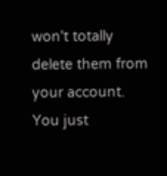won't totally delete them from your account. You just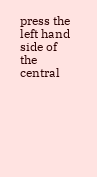press the left hand side of the central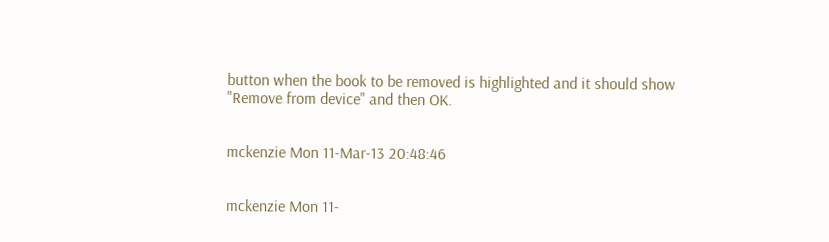button when the book to be removed is highlighted and it should show "Remove from device" and then OK.


mckenzie Mon 11-Mar-13 20:48:46


mckenzie Mon 11-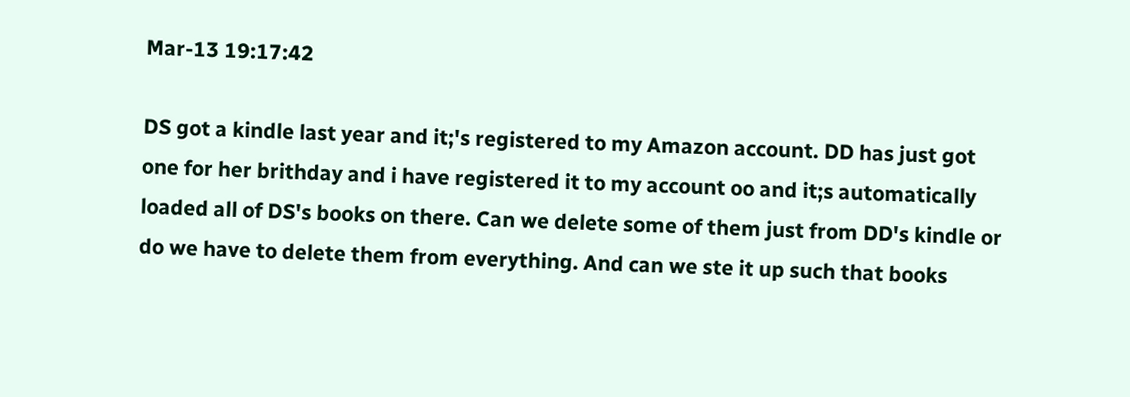Mar-13 19:17:42

DS got a kindle last year and it;'s registered to my Amazon account. DD has just got one for her brithday and i have registered it to my account oo and it;s automatically loaded all of DS's books on there. Can we delete some of them just from DD's kindle or do we have to delete them from everything. And can we ste it up such that books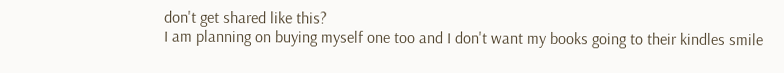don't get shared like this?
I am planning on buying myself one too and I don't want my books going to their kindles smile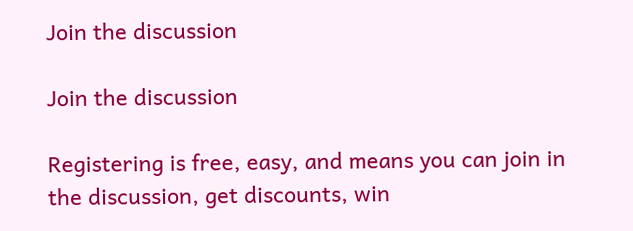Join the discussion

Join the discussion

Registering is free, easy, and means you can join in the discussion, get discounts, win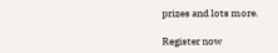prizes and lots more.

Register now